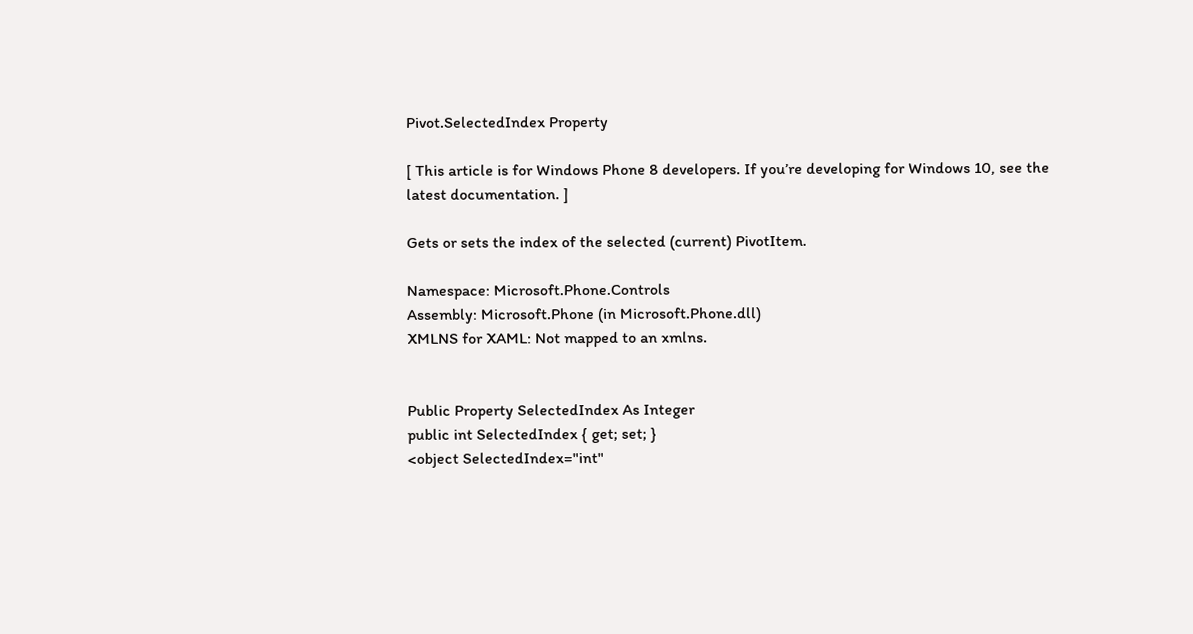Pivot.SelectedIndex Property

[ This article is for Windows Phone 8 developers. If you’re developing for Windows 10, see the latest documentation. ]

Gets or sets the index of the selected (current) PivotItem.

Namespace: Microsoft.Phone.Controls
Assembly: Microsoft.Phone (in Microsoft.Phone.dll)
XMLNS for XAML: Not mapped to an xmlns.


Public Property SelectedIndex As Integer
public int SelectedIndex { get; set; }
<object SelectedIndex="int"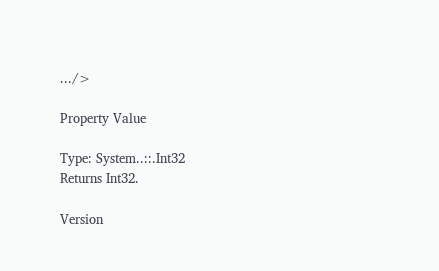.../>

Property Value

Type: System..::.Int32
Returns Int32.

Version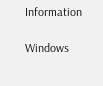Information

Windows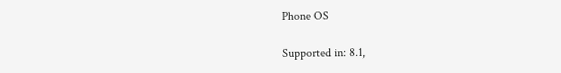Phone OS

Supported in: 8.1,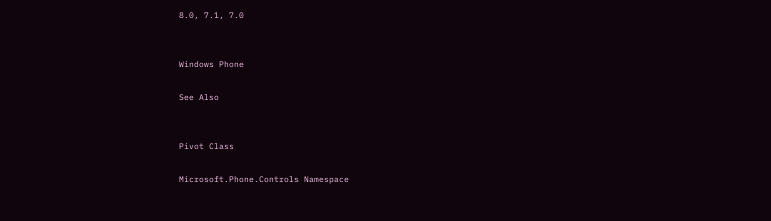8.0, 7.1, 7.0


Windows Phone

See Also


Pivot Class

Microsoft.Phone.Controls Namespace